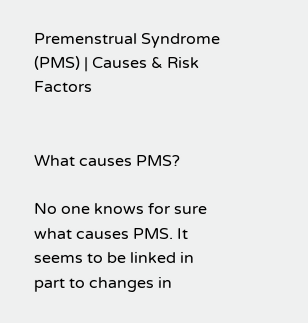Premenstrual Syndrome (PMS) | Causes & Risk Factors


What causes PMS?

No one knows for sure what causes PMS. It seems to be linked in part to changes in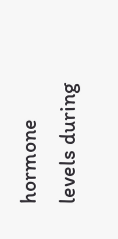hormone levels during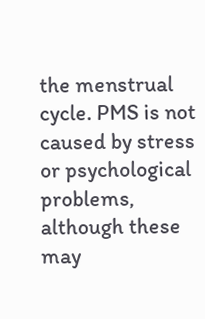the menstrual cycle. PMS is not caused by stress or psychological problems, although these may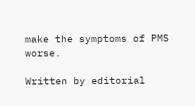make the symptoms of PMS worse.

Written by editorial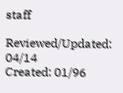staff

Reviewed/Updated: 04/14
Created: 01/96